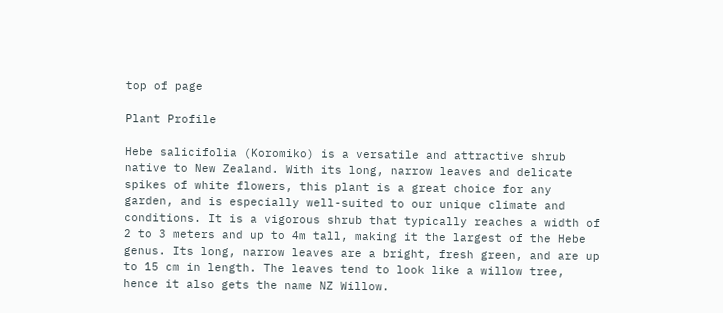top of page

Plant Profile

Hebe salicifolia (Koromiko) is a versatile and attractive shrub native to New Zealand. With its long, narrow leaves and delicate spikes of white flowers, this plant is a great choice for any garden, and is especially well-suited to our unique climate and conditions. It is a vigorous shrub that typically reaches a width of 2 to 3 meters and up to 4m tall, making it the largest of the Hebe genus. Its long, narrow leaves are a bright, fresh green, and are up to 15 cm in length. The leaves tend to look like a willow tree, hence it also gets the name NZ Willow.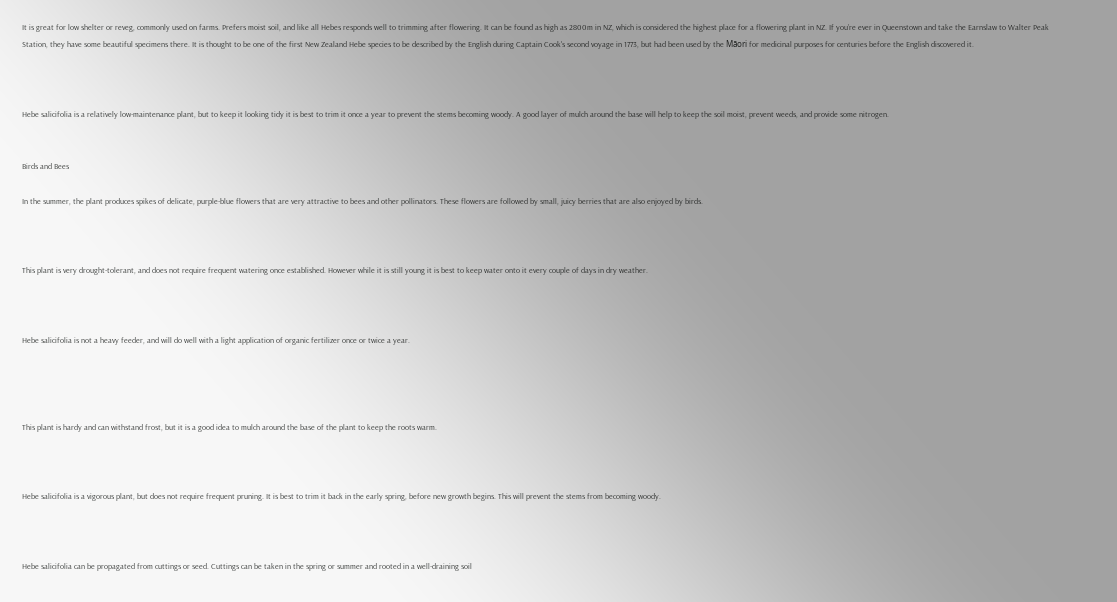It is great for low shelter or reveg, commonly used on farms. Prefers moist soil, and like all Hebes responds well to trimming after flowering. It can be found as high as 2800m in NZ, which is considered the highest place for a flowering plant in NZ. If you’re ever in Queenstown and take the Earnslaw to Walter Peak Station, they have some beautiful specimens there. It is thought to be one of the first New Zealand Hebe species to be described by the English during Captain Cook's second voyage in 1773, but had been used by the Māori for medicinal purposes for centuries before the English discovered it.



Hebe salicifolia is a relatively low-maintenance plant, but to keep it looking tidy it is best to trim it once a year to prevent the stems becoming woody. A good layer of mulch around the base will help to keep the soil moist, prevent weeds, and provide some nitrogen.


Birds and Bees

In the summer, the plant produces spikes of delicate, purple-blue flowers that are very attractive to bees and other pollinators. These flowers are followed by small, juicy berries that are also enjoyed by birds.



This plant is very drought-tolerant, and does not require frequent watering once established. However while it is still young it is best to keep water onto it every couple of days in dry weather.



Hebe salicifolia is not a heavy feeder, and will do well with a light application of organic fertilizer once or twice a year.




This plant is hardy and can withstand frost, but it is a good idea to mulch around the base of the plant to keep the roots warm.



Hebe salicifolia is a vigorous plant, but does not require frequent pruning. It is best to trim it back in the early spring, before new growth begins. This will prevent the stems from becoming woody.



Hebe salicifolia can be propagated from cuttings or seed. Cuttings can be taken in the spring or summer and rooted in a well-draining soil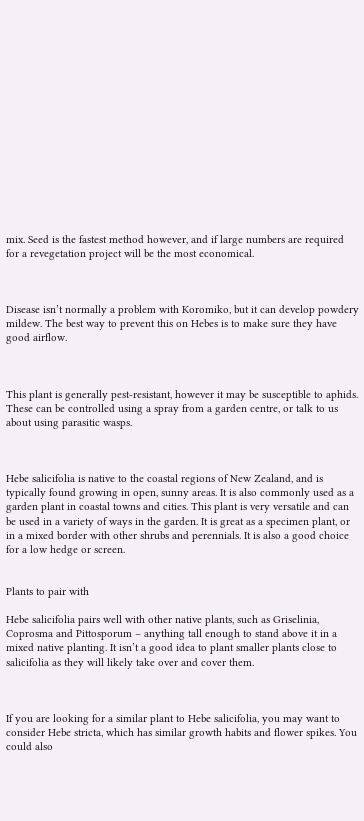mix. Seed is the fastest method however, and if large numbers are required for a revegetation project will be the most economical.



Disease isn’t normally a problem with Koromiko, but it can develop powdery mildew. The best way to prevent this on Hebes is to make sure they have good airflow.



This plant is generally pest-resistant, however it may be susceptible to aphids. These can be controlled using a spray from a garden centre, or talk to us about using parasitic wasps.



Hebe salicifolia is native to the coastal regions of New Zealand, and is typically found growing in open, sunny areas. It is also commonly used as a garden plant in coastal towns and cities. This plant is very versatile and can be used in a variety of ways in the garden. It is great as a specimen plant, or in a mixed border with other shrubs and perennials. It is also a good choice for a low hedge or screen.


Plants to pair with

Hebe salicifolia pairs well with other native plants, such as Griselinia, Coprosma and Pittosporum – anything tall enough to stand above it in a mixed native planting. It isn’t a good idea to plant smaller plants close to salicifolia as they will likely take over and cover them.



If you are looking for a similar plant to Hebe salicifolia, you may want to consider Hebe stricta, which has similar growth habits and flower spikes. You could also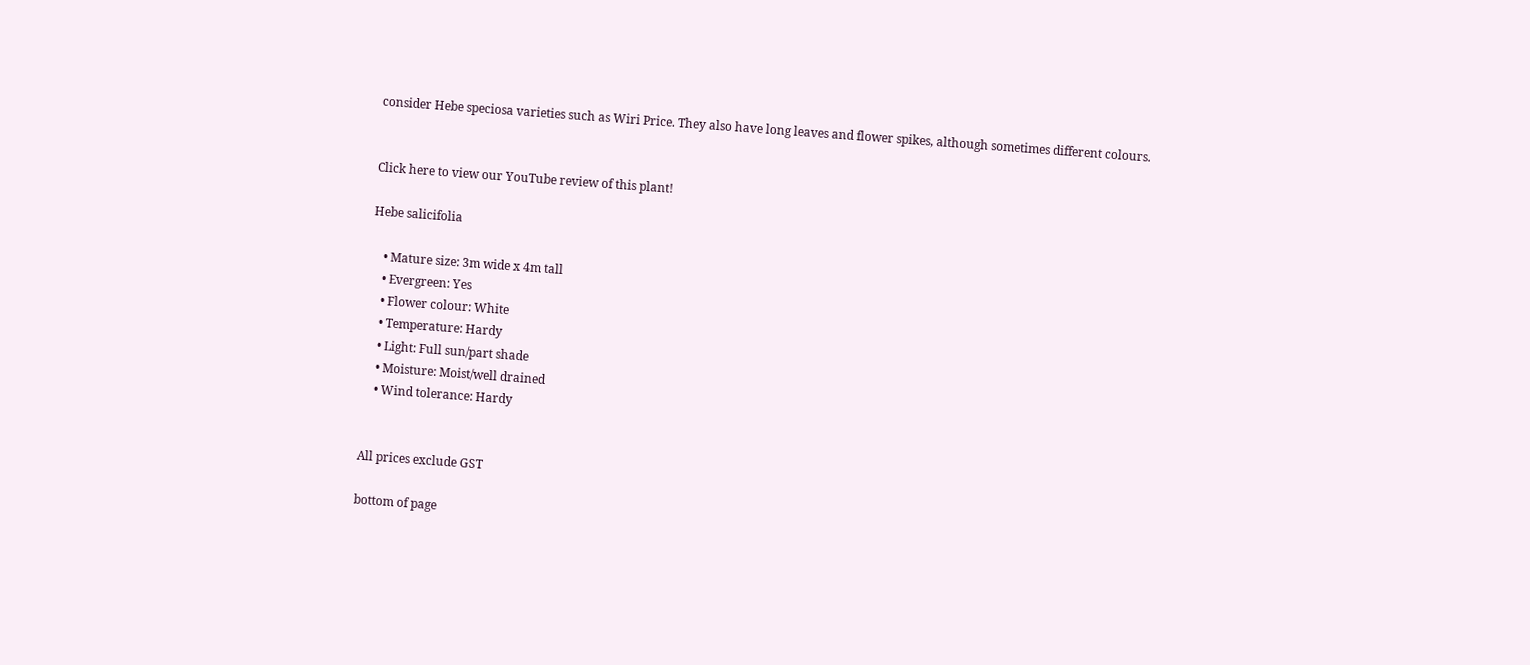consider Hebe speciosa varieties such as Wiri Price. They also have long leaves and flower spikes, although sometimes different colours.


Click here to view our YouTube review of this plant!

Hebe salicifolia

    • Mature size: 3m wide x 4m tall
    • Evergreen: Yes
    • Flower colour: White
    • Temperature: Hardy
    • Light: Full sun/part shade
    • Moisture: Moist/well drained
    • Wind tolerance: Hardy


All prices exclude GST

bottom of page